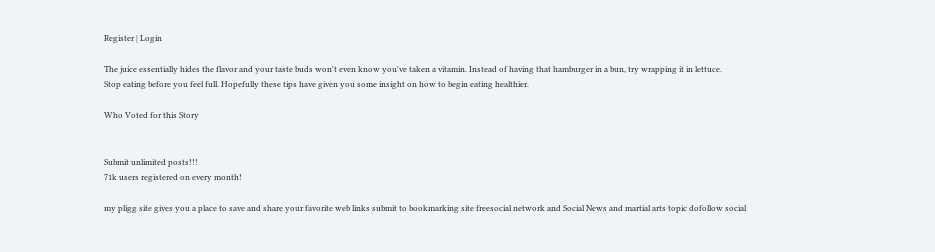Register | Login

The juice essentially hides the flavor and your taste buds won't even know you've taken a vitamin. Instead of having that hamburger in a bun, try wrapping it in lettuce.
Stop eating before you feel full. Hopefully these tips have given you some insight on how to begin eating healthier.

Who Voted for this Story


Submit unlimited posts!!!
71k users registered on every month!

my pligg site gives you a place to save and share your favorite web links submit to bookmarking site freesocial network and Social News and martial arts topic dofollow social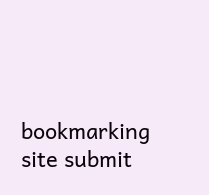bookmarking site submit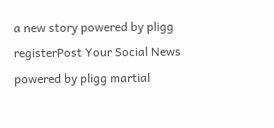a new story powered by pligg registerPost Your Social News powered by pligg martial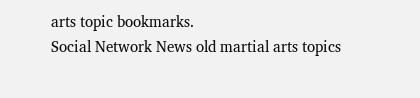arts topic bookmarks.
Social Network News old martial arts topics